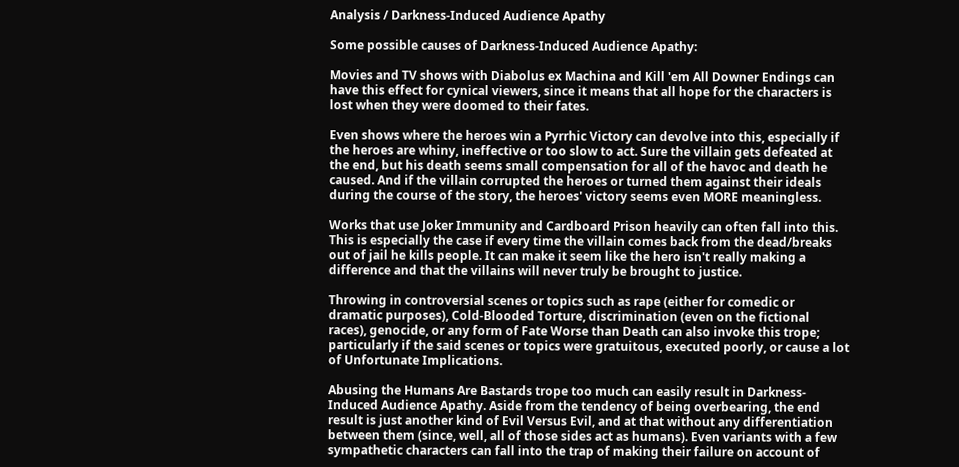Analysis / Darkness-Induced Audience Apathy

Some possible causes of Darkness-Induced Audience Apathy:

Movies and TV shows with Diabolus ex Machina and Kill 'em All Downer Endings can have this effect for cynical viewers, since it means that all hope for the characters is lost when they were doomed to their fates.

Even shows where the heroes win a Pyrrhic Victory can devolve into this, especially if the heroes are whiny, ineffective or too slow to act. Sure the villain gets defeated at the end, but his death seems small compensation for all of the havoc and death he caused. And if the villain corrupted the heroes or turned them against their ideals during the course of the story, the heroes' victory seems even MORE meaningless.

Works that use Joker Immunity and Cardboard Prison heavily can often fall into this. This is especially the case if every time the villain comes back from the dead/breaks out of jail he kills people. It can make it seem like the hero isn't really making a difference and that the villains will never truly be brought to justice.

Throwing in controversial scenes or topics such as rape (either for comedic or dramatic purposes), Cold-Blooded Torture, discrimination (even on the fictional races), genocide, or any form of Fate Worse than Death can also invoke this trope; particularly if the said scenes or topics were gratuitous, executed poorly, or cause a lot of Unfortunate Implications.

Abusing the Humans Are Bastards trope too much can easily result in Darkness-Induced Audience Apathy. Aside from the tendency of being overbearing, the end result is just another kind of Evil Versus Evil, and at that without any differentiation between them (since, well, all of those sides act as humans). Even variants with a few sympathetic characters can fall into the trap of making their failure on account of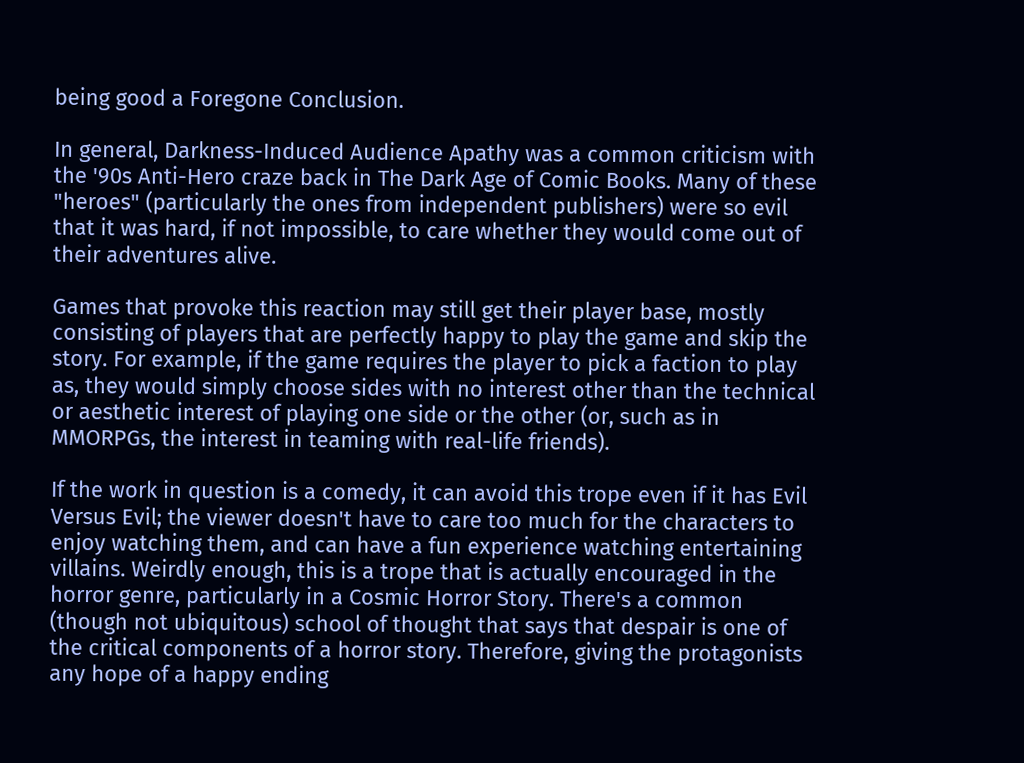being good a Foregone Conclusion.

In general, Darkness-Induced Audience Apathy was a common criticism with the '90s Anti-Hero craze back in The Dark Age of Comic Books. Many of these "heroes" (particularly the ones from independent publishers) were so evil that it was hard, if not impossible, to care whether they would come out of their adventures alive.

Games that provoke this reaction may still get their player base, mostly consisting of players that are perfectly happy to play the game and skip the story. For example, if the game requires the player to pick a faction to play as, they would simply choose sides with no interest other than the technical or aesthetic interest of playing one side or the other (or, such as in MMORPGs, the interest in teaming with real-life friends).

If the work in question is a comedy, it can avoid this trope even if it has Evil Versus Evil; the viewer doesn't have to care too much for the characters to enjoy watching them, and can have a fun experience watching entertaining villains. Weirdly enough, this is a trope that is actually encouraged in the horror genre, particularly in a Cosmic Horror Story. There's a common (though not ubiquitous) school of thought that says that despair is one of the critical components of a horror story. Therefore, giving the protagonists any hope of a happy ending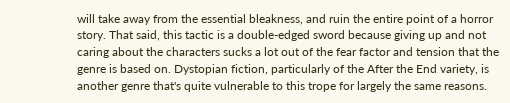will take away from the essential bleakness, and ruin the entire point of a horror story. That said, this tactic is a double-edged sword because giving up and not caring about the characters sucks a lot out of the fear factor and tension that the genre is based on. Dystopian fiction, particularly of the After the End variety, is another genre that's quite vulnerable to this trope for largely the same reasons.